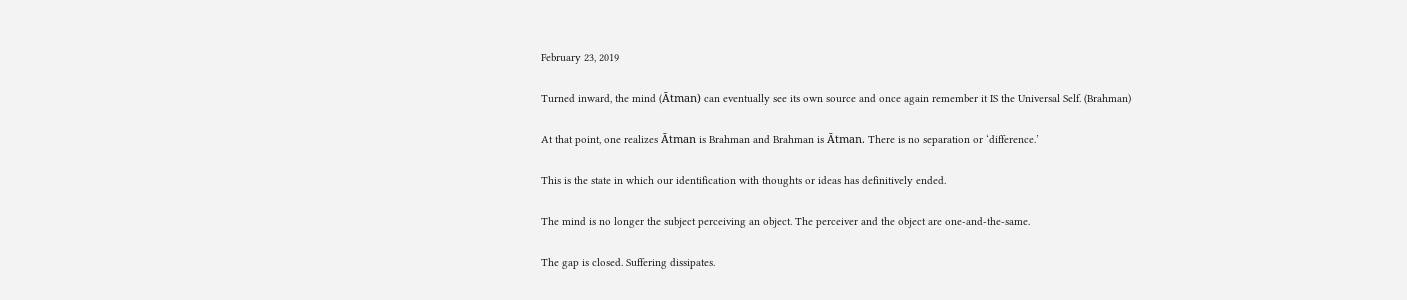February 23, 2019

Turned inward, the mind (Ātman) can eventually see its own source and once again remember it IS the Universal Self. (Brahman)

At that point, one realizes Ātman is Brahman and Brahman is Ātman. There is no separation or ‘difference.’

This is the state in which our identification with thoughts or ideas has definitively ended.

The mind is no longer the subject perceiving an object. The perceiver and the object are one-and-the-same.

The gap is closed. Suffering dissipates.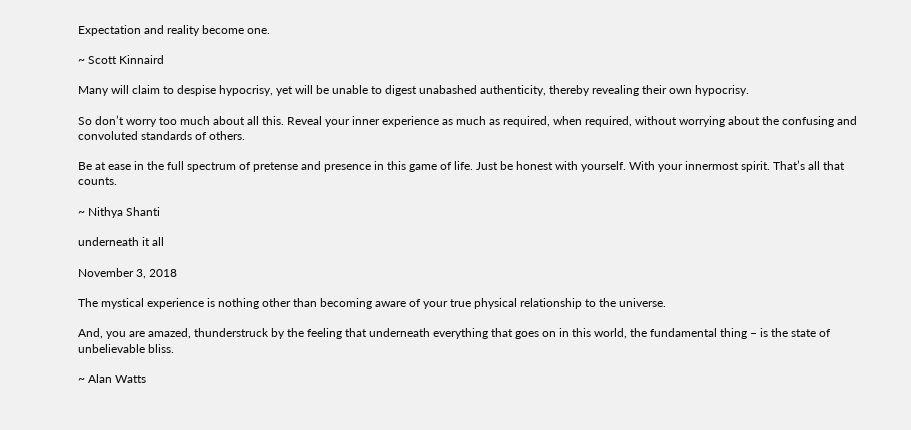Expectation and reality become one.

~ Scott Kinnaird

Many will claim to despise hypocrisy, yet will be unable to digest unabashed authenticity, thereby revealing their own hypocrisy.

So don’t worry too much about all this. Reveal your inner experience as much as required, when required, without worrying about the confusing and convoluted standards of others.

Be at ease in the full spectrum of pretense and presence in this game of life. Just be honest with yourself. With your innermost spirit. That’s all that counts.

~ Nithya Shanti

underneath it all

November 3, 2018

The mystical experience is nothing other than becoming aware of your true physical relationship to the universe.

And, you are amazed, thunderstruck by the feeling that underneath everything that goes on in this world, the fundamental thing – is the state of unbelievable bliss.

~ Alan Watts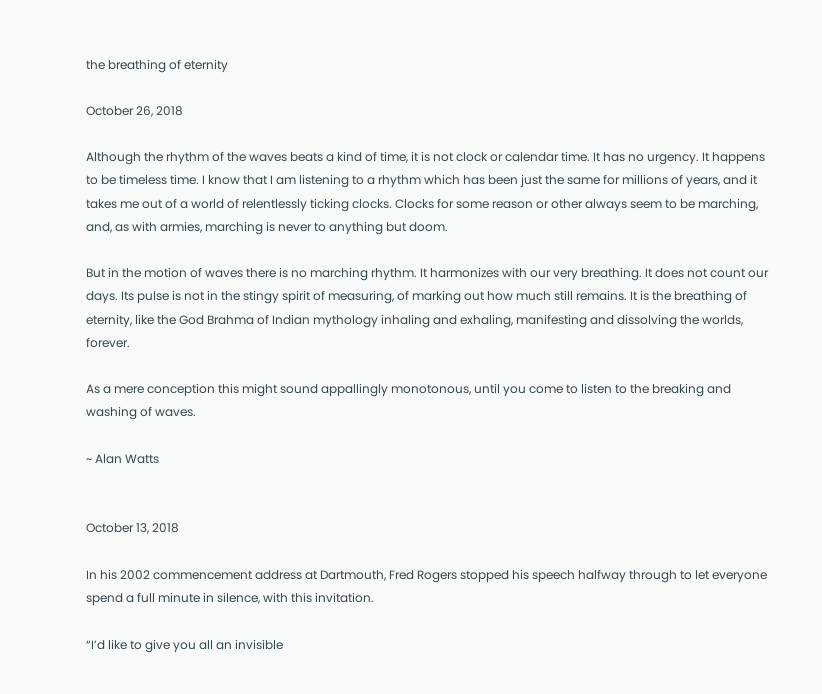the breathing of eternity

October 26, 2018

Although the rhythm of the waves beats a kind of time, it is not clock or calendar time. It has no urgency. It happens to be timeless time. I know that I am listening to a rhythm which has been just the same for millions of years, and it takes me out of a world of relentlessly ticking clocks. Clocks for some reason or other always seem to be marching, and, as with armies, marching is never to anything but doom.

But in the motion of waves there is no marching rhythm. It harmonizes with our very breathing. It does not count our days. Its pulse is not in the stingy spirit of measuring, of marking out how much still remains. It is the breathing of eternity, like the God Brahma of Indian mythology inhaling and exhaling, manifesting and dissolving the worlds, forever.

As a mere conception this might sound appallingly monotonous, until you come to listen to the breaking and washing of waves.

~ Alan Watts


October 13, 2018

In his 2002 commencement address at Dartmouth, Fred Rogers stopped his speech halfway through to let everyone spend a full minute in silence, with this invitation.

“I’d like to give you all an invisible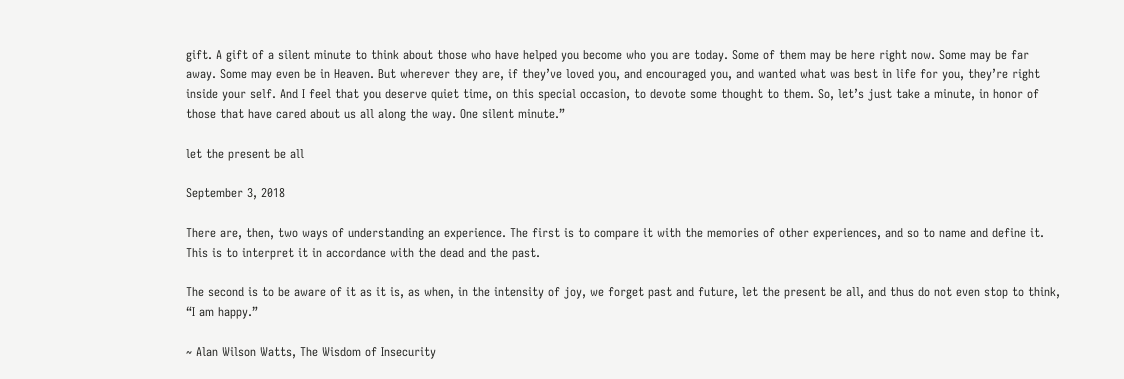gift. A gift of a silent minute to think about those who have helped you become who you are today. Some of them may be here right now. Some may be far away. Some may even be in Heaven. But wherever they are, if they’ve loved you, and encouraged you, and wanted what was best in life for you, they’re right inside your self. And I feel that you deserve quiet time, on this special occasion, to devote some thought to them. So, let’s just take a minute, in honor of those that have cared about us all along the way. One silent minute.”

let the present be all

September 3, 2018

There are, then, two ways of understanding an experience. The first is to compare it with the memories of other experiences, and so to name and define it. This is to interpret it in accordance with the dead and the past.

The second is to be aware of it as it is, as when, in the intensity of joy, we forget past and future, let the present be all, and thus do not even stop to think, “I am happy.”

~ Alan Wilson Watts, The Wisdom of Insecurity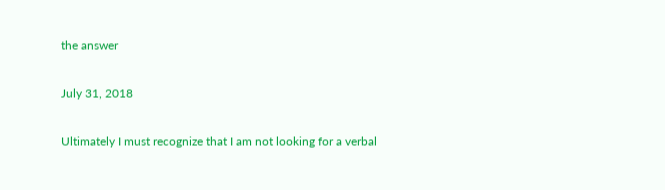the answer

July 31, 2018

Ultimately I must recognize that I am not looking for a verbal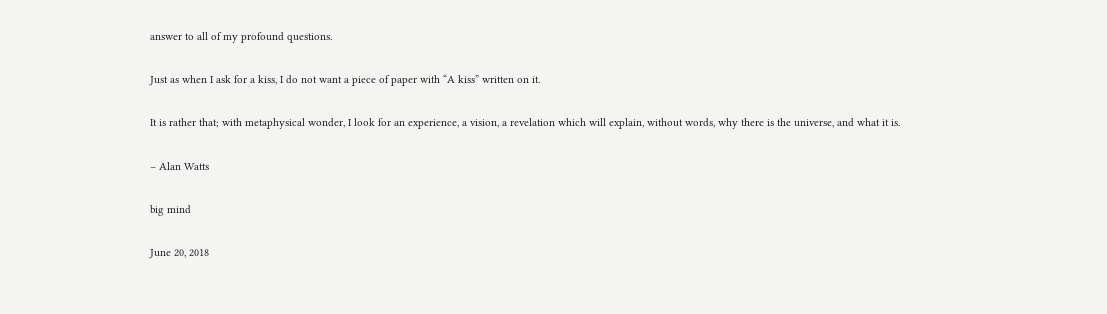answer to all of my profound questions.

Just as when I ask for a kiss, I do not want a piece of paper with “A kiss” written on it.

It is rather that; with metaphysical wonder, I look for an experience, a vision, a revelation which will explain, without words, why there is the universe, and what it is.

– Alan Watts

big mind

June 20, 2018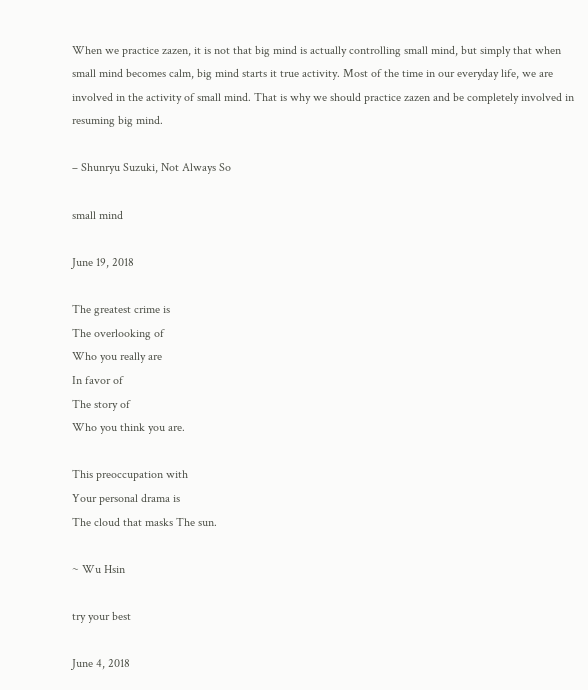When we practice zazen, it is not that big mind is actually controlling small mind, but simply that when small mind becomes calm, big mind starts it true activity. Most of the time in our everyday life, we are involved in the activity of small mind. That is why we should practice zazen and be completely involved in resuming big mind.

– Shunryu Suzuki, Not Always So

small mind

June 19, 2018

The greatest crime is
The overlooking of
Who you really are
In favor of
The story of
Who you think you are.

This preoccupation with
Your personal drama is
The cloud that masks The sun.

~ Wu Hsin

try your best

June 4, 2018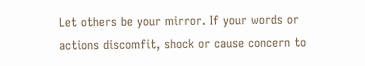Let others be your mirror. If your words or actions discomfit, shock or cause concern to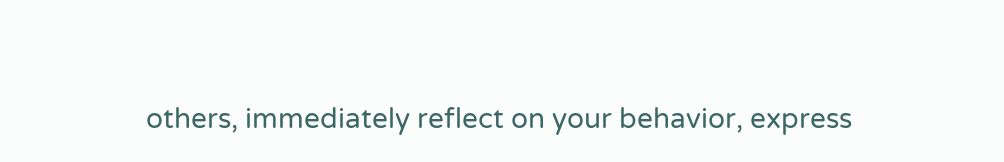others, immediately reflect on your behavior, express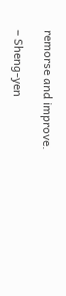remorse and improve.

– Sheng-yen